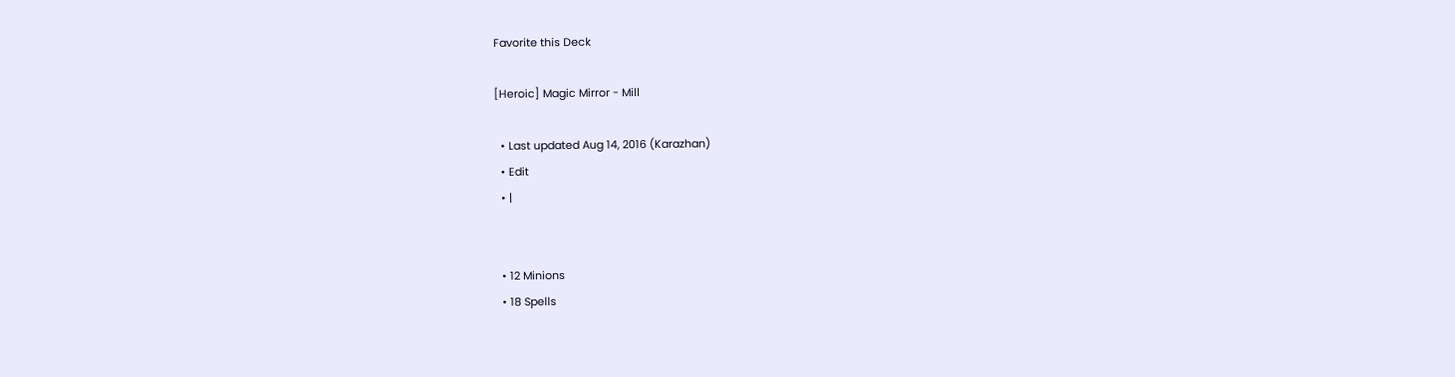Favorite this Deck

[Heroic] Magic Mirror - Mill

  • Last updated Aug 14, 2016 (Karazhan)
  • Edit
  • |


  • 12 Minions
  • 18 Spells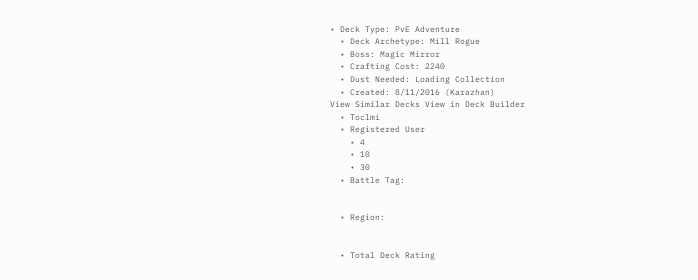• Deck Type: PvE Adventure
  • Deck Archetype: Mill Rogue
  • Boss: Magic Mirror
  • Crafting Cost: 2240
  • Dust Needed: Loading Collection
  • Created: 8/11/2016 (Karazhan)
View Similar Decks View in Deck Builder
  • Toclmi
  • Registered User
    • 4
    • 10
    • 30
  • Battle Tag:


  • Region:


  • Total Deck Rating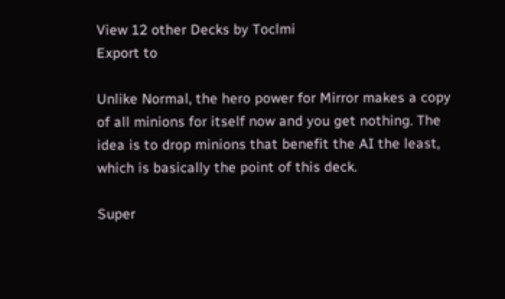View 12 other Decks by Toclmi
Export to

Unlike Normal, the hero power for Mirror makes a copy of all minions for itself now and you get nothing. The idea is to drop minions that benefit the AI the least, which is basically the point of this deck.

Super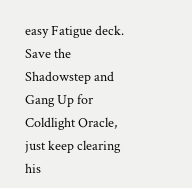easy Fatigue deck. Save the Shadowstep and Gang Up for Coldlight Oracle, just keep clearing his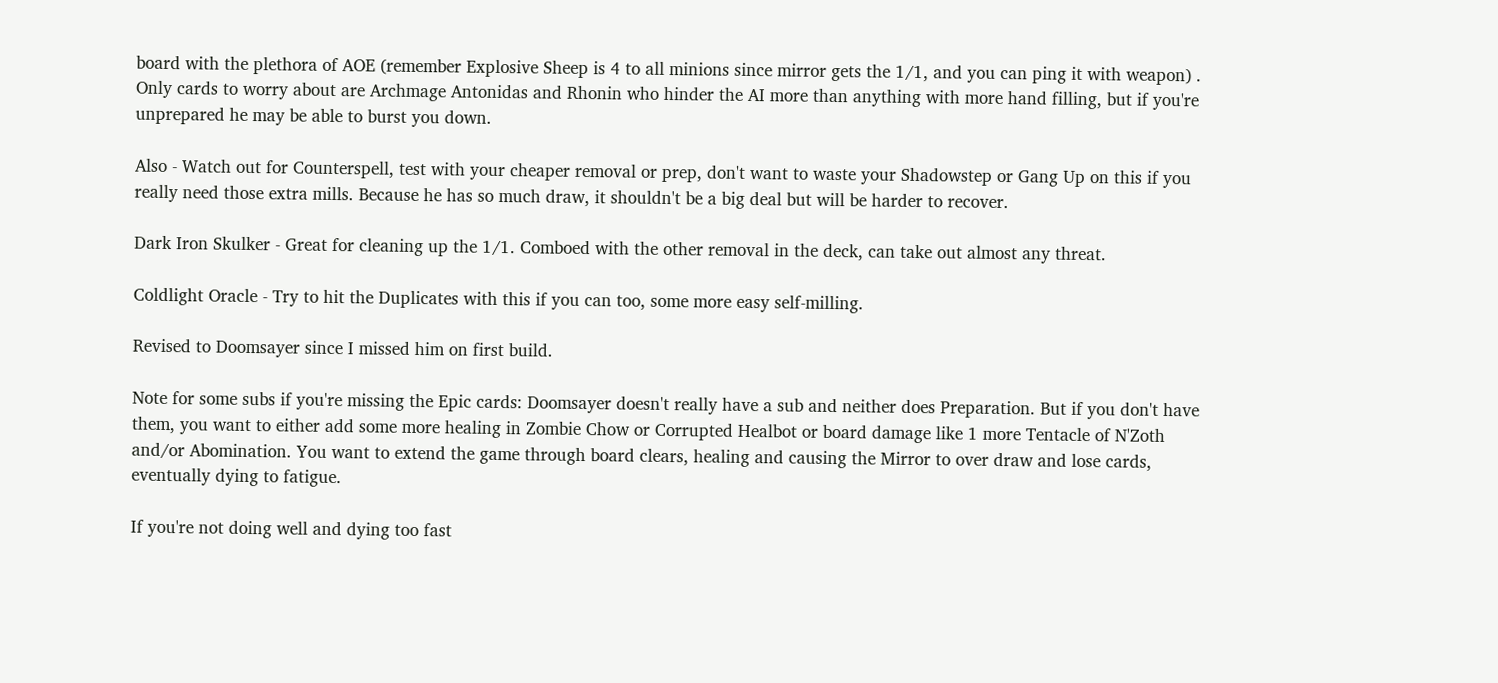board with the plethora of AOE (remember Explosive Sheep is 4 to all minions since mirror gets the 1/1, and you can ping it with weapon) . Only cards to worry about are Archmage Antonidas and Rhonin who hinder the AI more than anything with more hand filling, but if you're unprepared he may be able to burst you down.

Also - Watch out for Counterspell, test with your cheaper removal or prep, don't want to waste your Shadowstep or Gang Up on this if you really need those extra mills. Because he has so much draw, it shouldn't be a big deal but will be harder to recover.

Dark Iron Skulker - Great for cleaning up the 1/1. Comboed with the other removal in the deck, can take out almost any threat.

Coldlight Oracle - Try to hit the Duplicates with this if you can too, some more easy self-milling.

Revised to Doomsayer since I missed him on first build.

Note for some subs if you're missing the Epic cards: Doomsayer doesn't really have a sub and neither does Preparation. But if you don't have them, you want to either add some more healing in Zombie Chow or Corrupted Healbot or board damage like 1 more Tentacle of N'Zoth and/or Abomination. You want to extend the game through board clears, healing and causing the Mirror to over draw and lose cards, eventually dying to fatigue.

If you're not doing well and dying too fast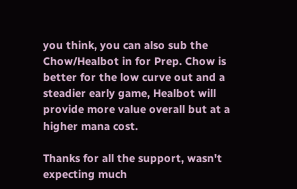you think, you can also sub the Chow/Healbot in for Prep. Chow is better for the low curve out and a steadier early game, Healbot will provide more value overall but at a higher mana cost.

Thanks for all the support, wasn't expecting much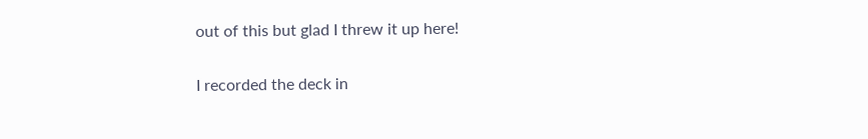out of this but glad I threw it up here!

I recorded the deck in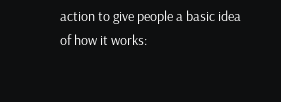action to give people a basic idea of how it works: